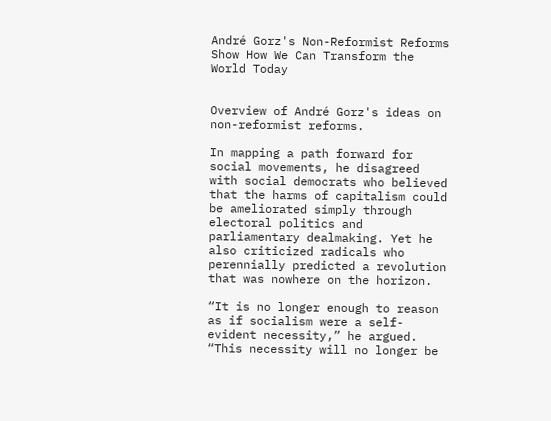André Gorz's Non-Reformist Reforms Show How We Can Transform the World Today


Overview of André Gorz's ideas on non-reformist reforms.

In mapping a path forward for social movements, he disagreed with social democrats who believed that the harms of capitalism could be ameliorated simply through electoral politics and parliamentary dealmaking. Yet he also criticized radicals who perennially predicted a revolution that was nowhere on the horizon.

“It is no longer enough to reason as if socialism were a self-evident necessity,” he argued. “This necessity will no longer be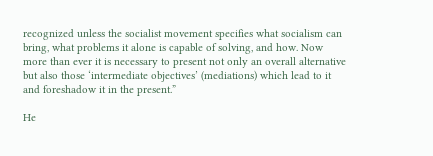recognized unless the socialist movement specifies what socialism can bring, what problems it alone is capable of solving, and how. Now more than ever it is necessary to present not only an overall alternative but also those ‘intermediate objectives’ (mediations) which lead to it and foreshadow it in the present.”

He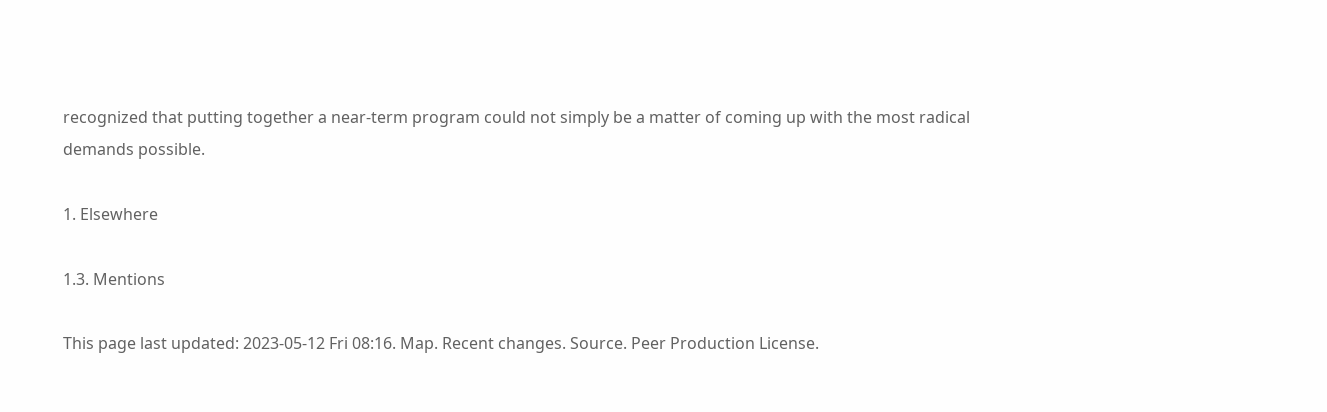recognized that putting together a near-term program could not simply be a matter of coming up with the most radical demands possible.

1. Elsewhere

1.3. Mentions

This page last updated: 2023-05-12 Fri 08:16. Map. Recent changes. Source. Peer Production License.